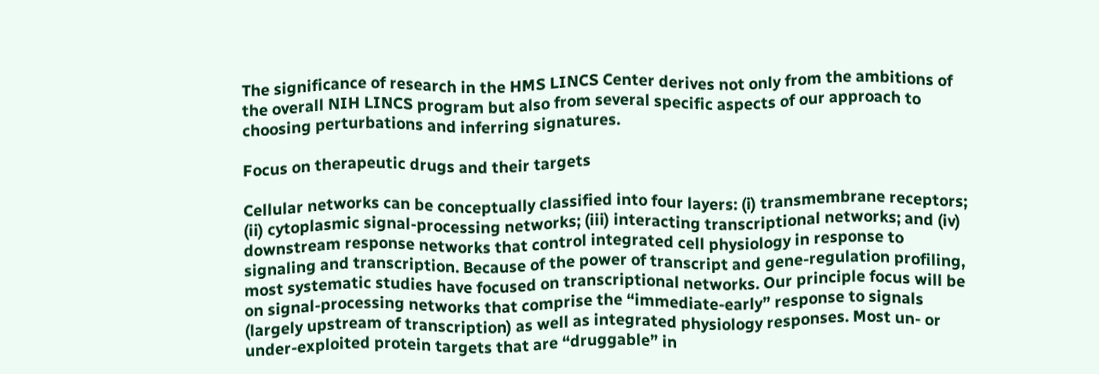The significance of research in the HMS LINCS Center derives not only from the ambitions of the overall NIH LINCS program but also from several specific aspects of our approach to choosing perturbations and inferring signatures.

Focus on therapeutic drugs and their targets

Cellular networks can be conceptually classified into four layers: (i) transmembrane receptors; (ii) cytoplasmic signal-processing networks; (iii) interacting transcriptional networks; and (iv) downstream response networks that control integrated cell physiology in response to signaling and transcription. Because of the power of transcript and gene-regulation profiling, most systematic studies have focused on transcriptional networks. Our principle focus will be on signal-processing networks that comprise the “immediate-early” response to signals (largely upstream of transcription) as well as integrated physiology responses. Most un- or under-exploited protein targets that are “druggable” in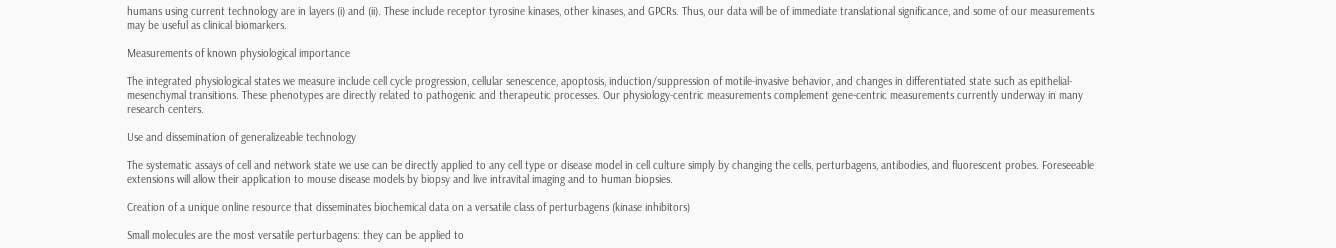humans using current technology are in layers (i) and (ii). These include receptor tyrosine kinases, other kinases, and GPCRs. Thus, our data will be of immediate translational significance, and some of our measurements may be useful as clinical biomarkers.

Measurements of known physiological importance

The integrated physiological states we measure include cell cycle progression, cellular senescence, apoptosis, induction/suppression of motile-invasive behavior, and changes in differentiated state such as epithelial-mesenchymal transitions. These phenotypes are directly related to pathogenic and therapeutic processes. Our physiology-centric measurements complement gene-centric measurements currently underway in many research centers.

Use and dissemination of generalizeable technology

The systematic assays of cell and network state we use can be directly applied to any cell type or disease model in cell culture simply by changing the cells, perturbagens, antibodies, and fluorescent probes. Foreseeable extensions will allow their application to mouse disease models by biopsy and live intravital imaging and to human biopsies.

Creation of a unique online resource that disseminates biochemical data on a versatile class of perturbagens (kinase inhibitors)

Small molecules are the most versatile perturbagens: they can be applied to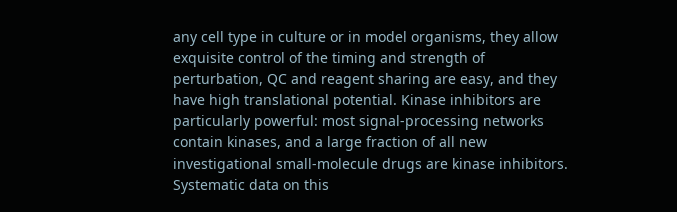any cell type in culture or in model organisms, they allow exquisite control of the timing and strength of perturbation, QC and reagent sharing are easy, and they have high translational potential. Kinase inhibitors are particularly powerful: most signal-processing networks contain kinases, and a large fraction of all new investigational small-molecule drugs are kinase inhibitors. Systematic data on this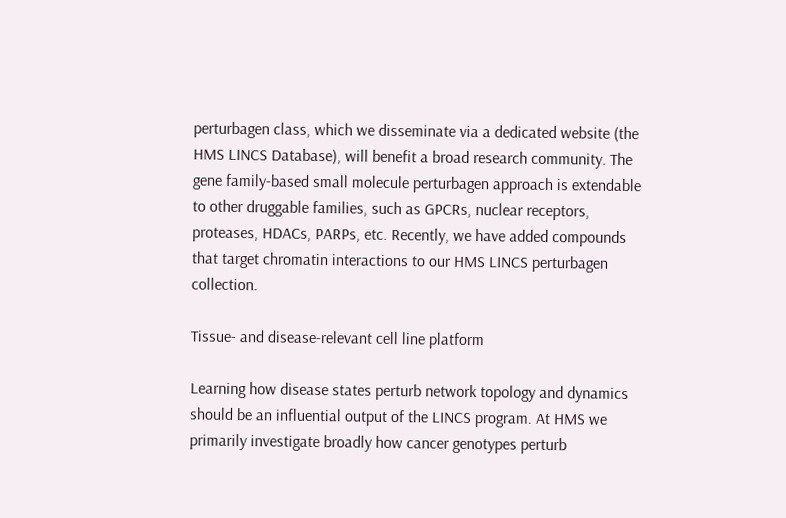perturbagen class, which we disseminate via a dedicated website (the HMS LINCS Database), will benefit a broad research community. The gene family-based small molecule perturbagen approach is extendable to other druggable families, such as GPCRs, nuclear receptors, proteases, HDACs, PARPs, etc. Recently, we have added compounds that target chromatin interactions to our HMS LINCS perturbagen collection.

Tissue- and disease-relevant cell line platform

Learning how disease states perturb network topology and dynamics should be an influential output of the LINCS program. At HMS we primarily investigate broadly how cancer genotypes perturb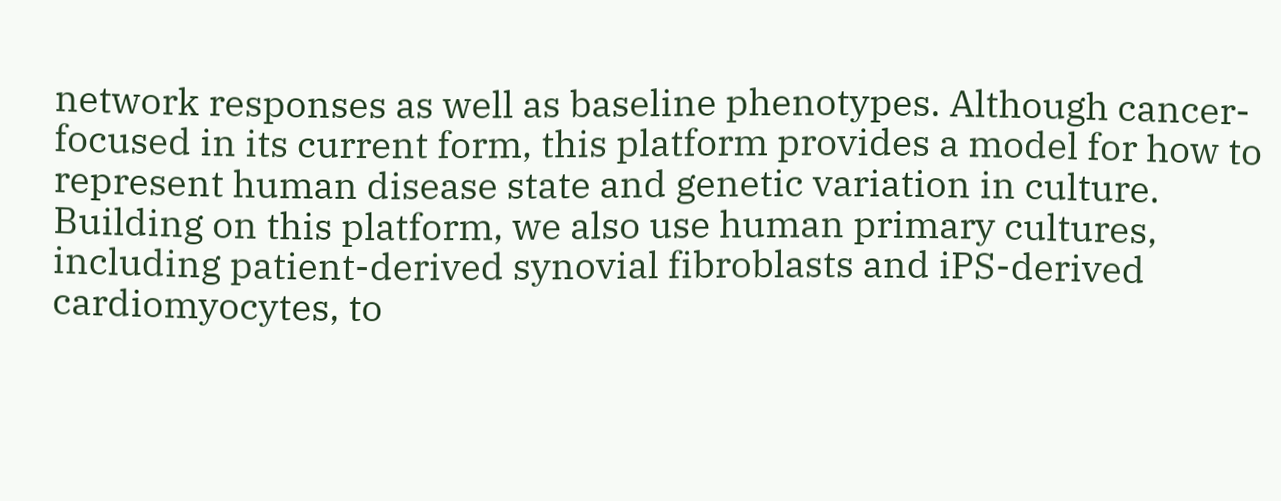network responses as well as baseline phenotypes. Although cancer-focused in its current form, this platform provides a model for how to represent human disease state and genetic variation in culture. Building on this platform, we also use human primary cultures, including patient-derived synovial fibroblasts and iPS-derived cardiomyocytes, to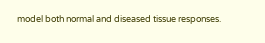model both normal and diseased tissue responses.